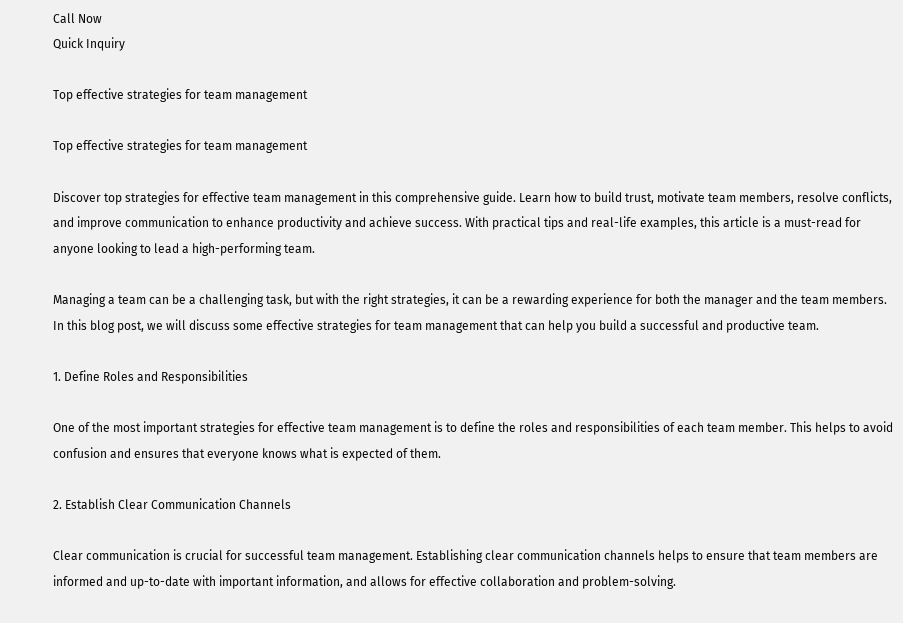Call Now
Quick Inquiry

Top effective strategies for team management

Top effective strategies for team management

Discover top strategies for effective team management in this comprehensive guide. Learn how to build trust, motivate team members, resolve conflicts, and improve communication to enhance productivity and achieve success. With practical tips and real-life examples, this article is a must-read for anyone looking to lead a high-performing team.

Managing a team can be a challenging task, but with the right strategies, it can be a rewarding experience for both the manager and the team members. In this blog post, we will discuss some effective strategies for team management that can help you build a successful and productive team.

1. Define Roles and Responsibilities

One of the most important strategies for effective team management is to define the roles and responsibilities of each team member. This helps to avoid confusion and ensures that everyone knows what is expected of them.

2. Establish Clear Communication Channels

Clear communication is crucial for successful team management. Establishing clear communication channels helps to ensure that team members are informed and up-to-date with important information, and allows for effective collaboration and problem-solving.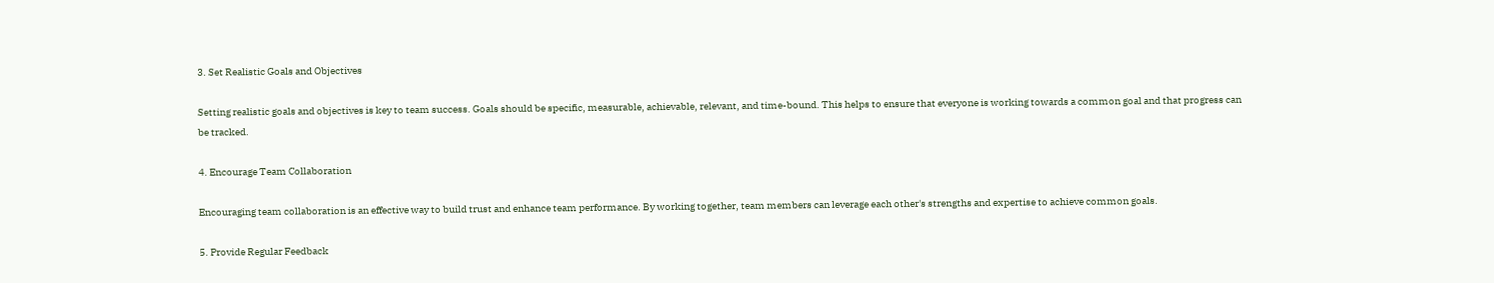3. Set Realistic Goals and Objectives

Setting realistic goals and objectives is key to team success. Goals should be specific, measurable, achievable, relevant, and time-bound. This helps to ensure that everyone is working towards a common goal and that progress can be tracked.

4. Encourage Team Collaboration

Encouraging team collaboration is an effective way to build trust and enhance team performance. By working together, team members can leverage each other's strengths and expertise to achieve common goals.

5. Provide Regular Feedback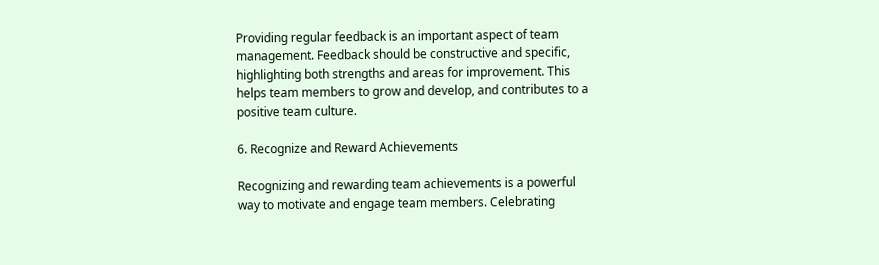Providing regular feedback is an important aspect of team management. Feedback should be constructive and specific, highlighting both strengths and areas for improvement. This helps team members to grow and develop, and contributes to a positive team culture.

6. Recognize and Reward Achievements

Recognizing and rewarding team achievements is a powerful way to motivate and engage team members. Celebrating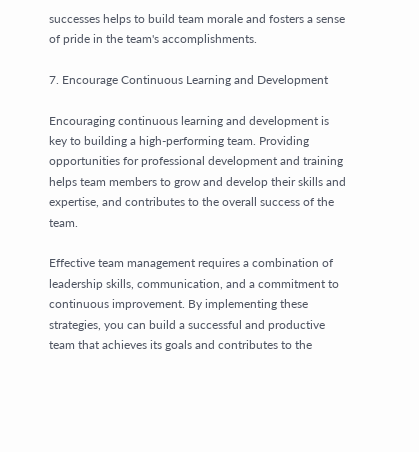successes helps to build team morale and fosters a sense of pride in the team's accomplishments.

7. Encourage Continuous Learning and Development

Encouraging continuous learning and development is key to building a high-performing team. Providing opportunities for professional development and training helps team members to grow and develop their skills and expertise, and contributes to the overall success of the team.

Effective team management requires a combination of leadership skills, communication, and a commitment to continuous improvement. By implementing these strategies, you can build a successful and productive team that achieves its goals and contributes to the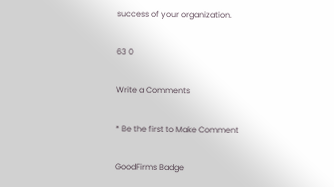success of your organization.

63 0

Write a Comments

* Be the first to Make Comment

GoodFirms Badge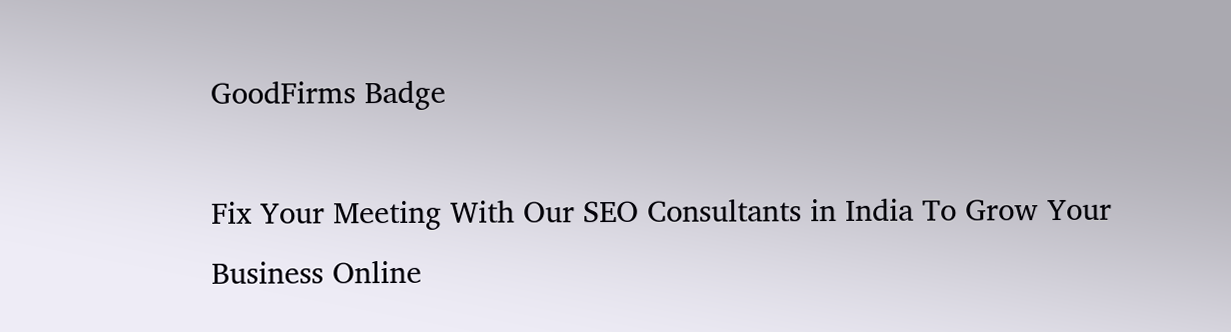GoodFirms Badge

Fix Your Meeting With Our SEO Consultants in India To Grow Your Business Online